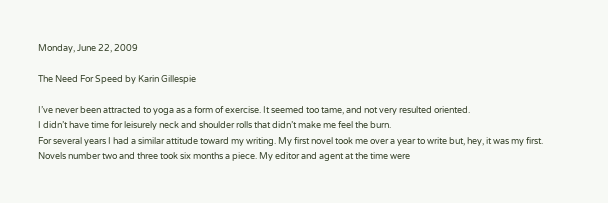Monday, June 22, 2009

The Need For Speed by Karin Gillespie

I’ve never been attracted to yoga as a form of exercise. It seemed too tame, and not very resulted oriented.
I didn’t have time for leisurely neck and shoulder rolls that didn’t make me feel the burn.
For several years I had a similar attitude toward my writing. My first novel took me over a year to write but, hey, it was my first. Novels number two and three took six months a piece. My editor and agent at the time were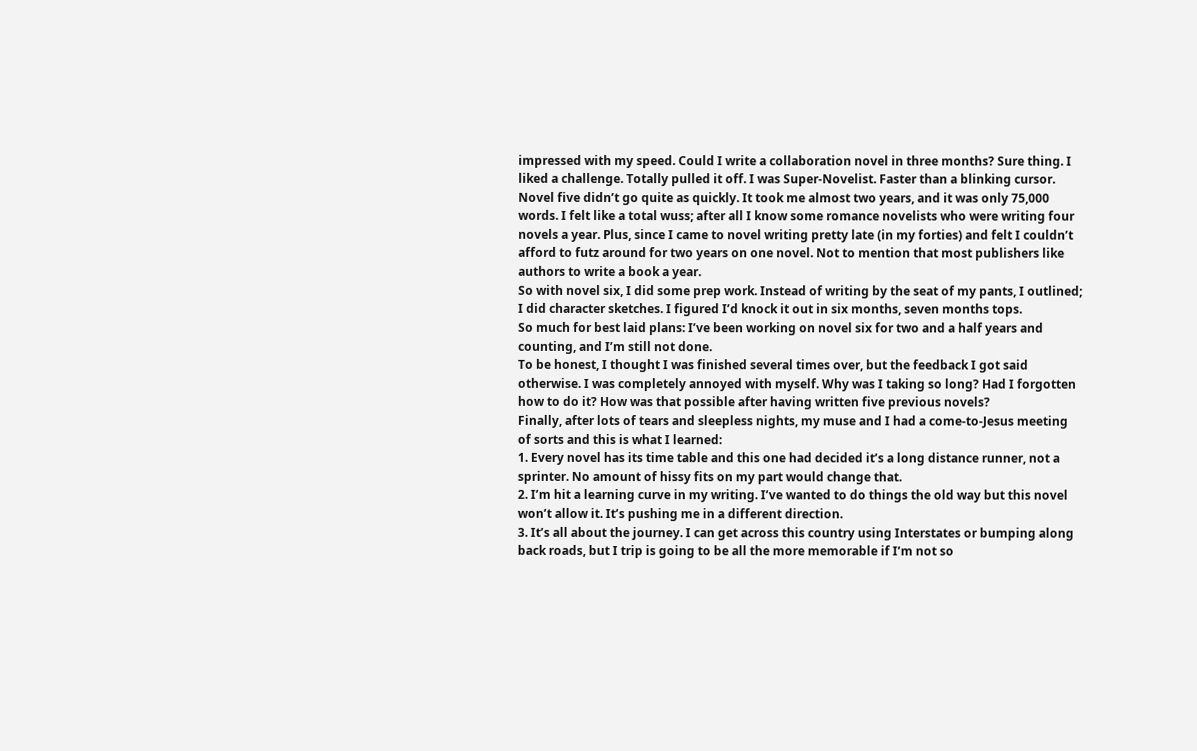impressed with my speed. Could I write a collaboration novel in three months? Sure thing. I liked a challenge. Totally pulled it off. I was Super-Novelist. Faster than a blinking cursor.
Novel five didn’t go quite as quickly. It took me almost two years, and it was only 75,000 words. I felt like a total wuss; after all I know some romance novelists who were writing four novels a year. Plus, since I came to novel writing pretty late (in my forties) and felt I couldn’t afford to futz around for two years on one novel. Not to mention that most publishers like authors to write a book a year.
So with novel six, I did some prep work. Instead of writing by the seat of my pants, I outlined; I did character sketches. I figured I’d knock it out in six months, seven months tops.
So much for best laid plans: I’ve been working on novel six for two and a half years and counting, and I’m still not done.
To be honest, I thought I was finished several times over, but the feedback I got said otherwise. I was completely annoyed with myself. Why was I taking so long? Had I forgotten how to do it? How was that possible after having written five previous novels?
Finally, after lots of tears and sleepless nights, my muse and I had a come-to-Jesus meeting of sorts and this is what I learned:
1. Every novel has its time table and this one had decided it’s a long distance runner, not a sprinter. No amount of hissy fits on my part would change that.
2. I’m hit a learning curve in my writing. I’ve wanted to do things the old way but this novel won’t allow it. It’s pushing me in a different direction.
3. It’s all about the journey. I can get across this country using Interstates or bumping along back roads, but I trip is going to be all the more memorable if I’m not so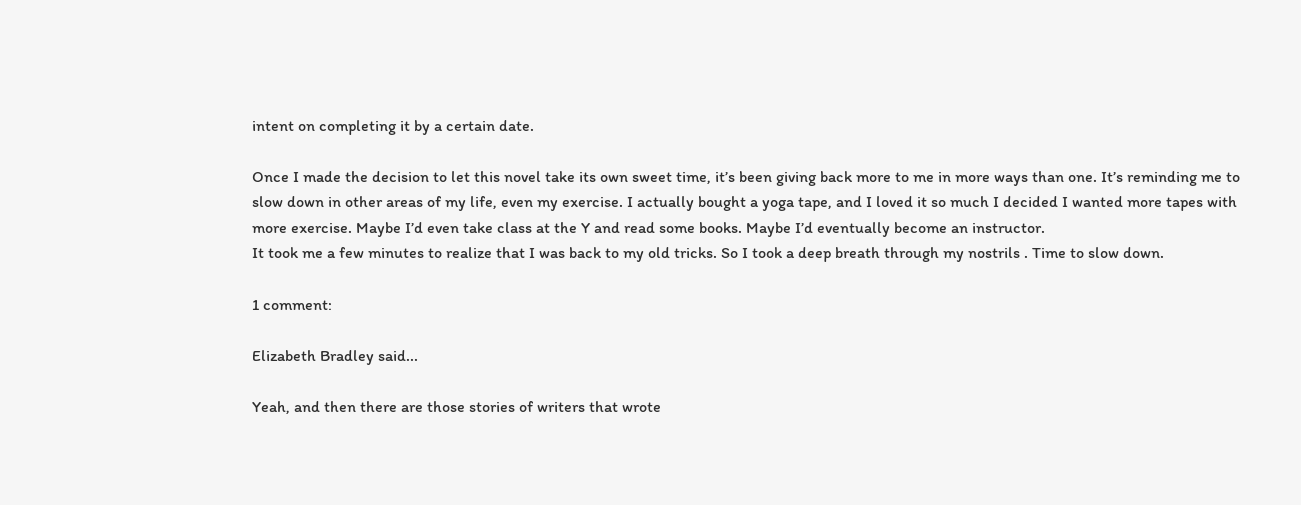intent on completing it by a certain date.

Once I made the decision to let this novel take its own sweet time, it’s been giving back more to me in more ways than one. It’s reminding me to slow down in other areas of my life, even my exercise. I actually bought a yoga tape, and I loved it so much I decided I wanted more tapes with more exercise. Maybe I’d even take class at the Y and read some books. Maybe I’d eventually become an instructor.
It took me a few minutes to realize that I was back to my old tricks. So I took a deep breath through my nostrils . Time to slow down.

1 comment:

Elizabeth Bradley said...

Yeah, and then there are those stories of writers that wrote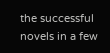the successful novels in a few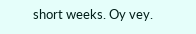short weeks. Oy vey.